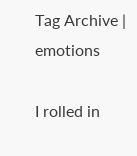Tag Archive | emotions

I rolled in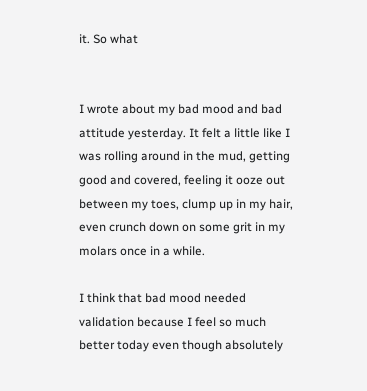it. So what


I wrote about my bad mood and bad attitude yesterday. It felt a little like I was rolling around in the mud, getting good and covered, feeling it ooze out between my toes, clump up in my hair, even crunch down on some grit in my molars once in a while.

I think that bad mood needed validation because I feel so much better today even though absolutely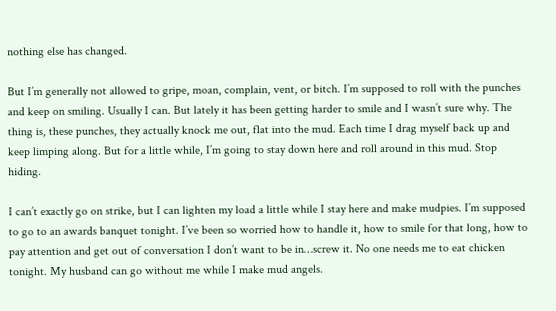nothing else has changed.

But I’m generally not allowed to gripe, moan, complain, vent, or bitch. I’m supposed to roll with the punches and keep on smiling. Usually I can. But lately it has been getting harder to smile and I wasn’t sure why. The thing is, these punches, they actually knock me out, flat into the mud. Each time I drag myself back up and keep limping along. But for a little while, I’m going to stay down here and roll around in this mud. Stop hiding.

I can’t exactly go on strike, but I can lighten my load a little while I stay here and make mudpies. I’m supposed to go to an awards banquet tonight. I’ve been so worried how to handle it, how to smile for that long, how to pay attention and get out of conversation I don’t want to be in…screw it. No one needs me to eat chicken tonight. My husband can go without me while I make mud angels.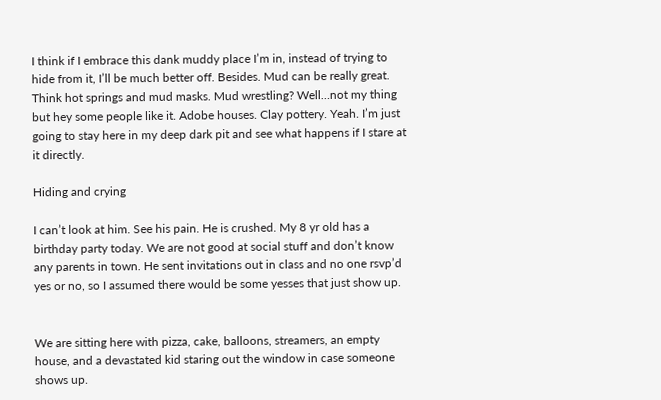I think if I embrace this dank muddy place I’m in, instead of trying to hide from it, I’ll be much better off. Besides. Mud can be really great. Think hot springs and mud masks. Mud wrestling? Well…not my thing but hey some people like it. Adobe houses. Clay pottery. Yeah. I’m just going to stay here in my deep dark pit and see what happens if I stare at it directly.

Hiding and crying

I can’t look at him. See his pain. He is crushed. My 8 yr old has a birthday party today. We are not good at social stuff and don’t know any parents in town. He sent invitations out in class and no one rsvp’d yes or no, so I assumed there would be some yesses that just show up.


We are sitting here with pizza, cake, balloons, streamers, an empty house, and a devastated kid staring out the window in case someone shows up.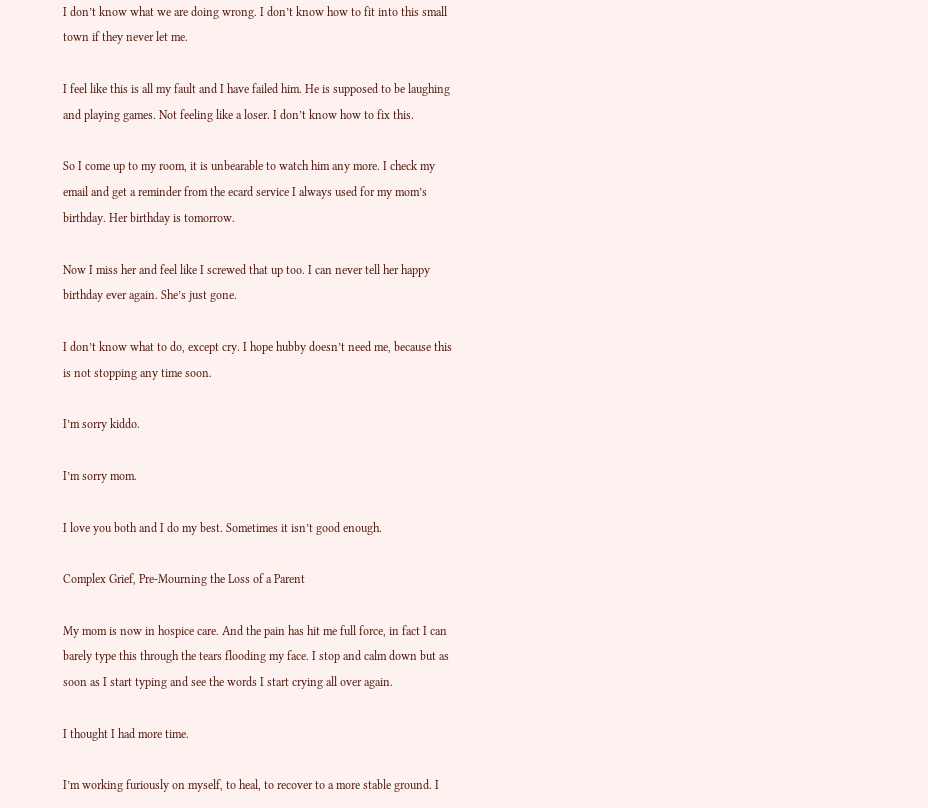I don’t know what we are doing wrong. I don’t know how to fit into this small town if they never let me.

I feel like this is all my fault and I have failed him. He is supposed to be laughing and playing games. Not feeling like a loser. I don’t know how to fix this.

So I come up to my room, it is unbearable to watch him any more. I check my email and get a reminder from the ecard service I always used for my mom’s birthday. Her birthday is tomorrow.

Now I miss her and feel like I screwed that up too. I can never tell her happy birthday ever again. She’s just gone.

I don’t know what to do, except cry. I hope hubby doesn’t need me, because this is not stopping any time soon.

I’m sorry kiddo.

I’m sorry mom.

I love you both and I do my best. Sometimes it isn’t good enough.

Complex Grief, Pre-Mourning the Loss of a Parent

My mom is now in hospice care. And the pain has hit me full force, in fact I can barely type this through the tears flooding my face. I stop and calm down but as soon as I start typing and see the words I start crying all over again.

I thought I had more time.

I’m working furiously on myself, to heal, to recover to a more stable ground. I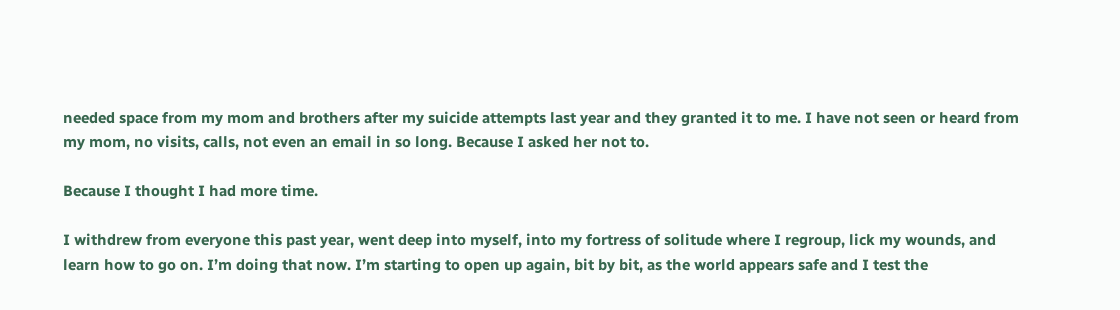needed space from my mom and brothers after my suicide attempts last year and they granted it to me. I have not seen or heard from my mom, no visits, calls, not even an email in so long. Because I asked her not to.

Because I thought I had more time.

I withdrew from everyone this past year, went deep into myself, into my fortress of solitude where I regroup, lick my wounds, and learn how to go on. I’m doing that now. I’m starting to open up again, bit by bit, as the world appears safe and I test the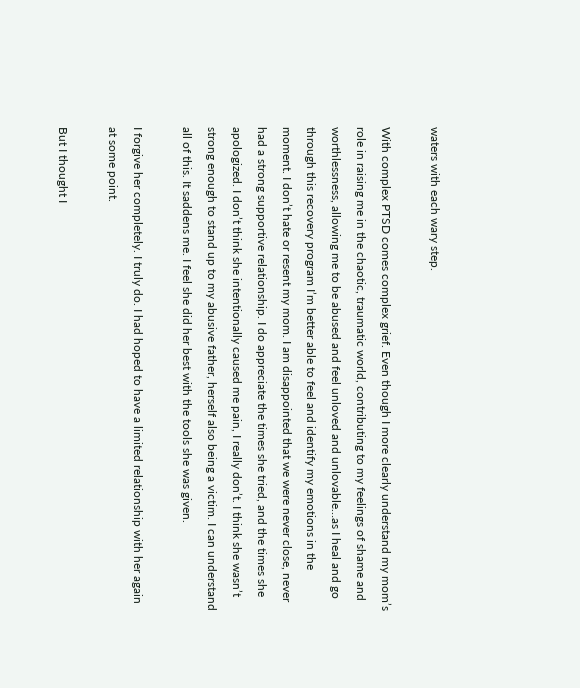waters with each wary step.

With complex PTSD comes complex grief. Even though I more clearly understand my mom’s role in raising me in the chaotic, traumatic world, contributing to my feelings of shame and worthlessness, allowing me to be abused and feel unloved and unlovable…as I heal and go through this recovery program I’m better able to feel and identify my emotions in the moment. I don’t hate or resent my mom. I am disappointed that we were never close, never had a strong supportive relationship. I do appreciate the times she tried, and the times she apologized. I don’t think she intentionally caused me pain, I really don’t. I think she wasn’t strong enough to stand up to my abusive father, herself also being a victim. I can understand all of this. It saddens me. I feel she did her best with the tools she was given.

I forgive her completely. I truly do. I had hoped to have a limited relationship with her again at some point.

But I thought I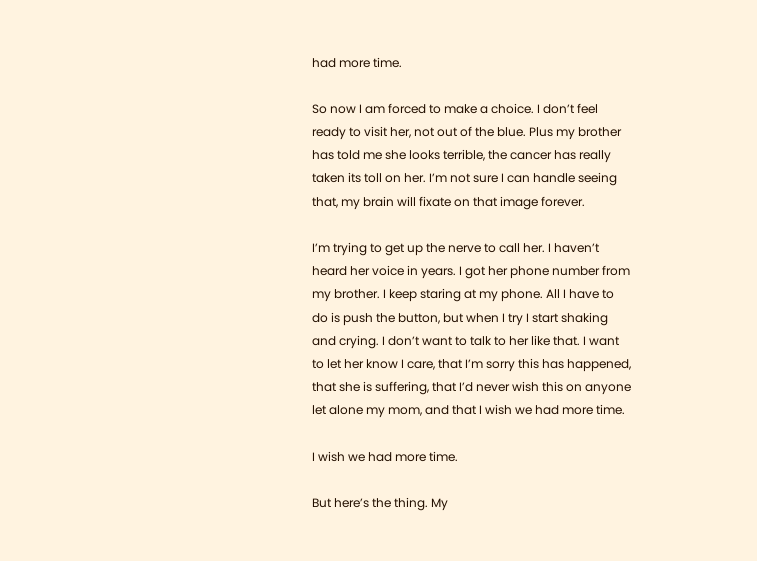had more time.

So now I am forced to make a choice. I don’t feel ready to visit her, not out of the blue. Plus my brother has told me she looks terrible, the cancer has really taken its toll on her. I’m not sure I can handle seeing that, my brain will fixate on that image forever.

I’m trying to get up the nerve to call her. I haven’t heard her voice in years. I got her phone number from my brother. I keep staring at my phone. All I have to do is push the button, but when I try I start shaking and crying. I don’t want to talk to her like that. I want to let her know I care, that I’m sorry this has happened, that she is suffering, that I’d never wish this on anyone let alone my mom, and that I wish we had more time.

I wish we had more time.

But here’s the thing. My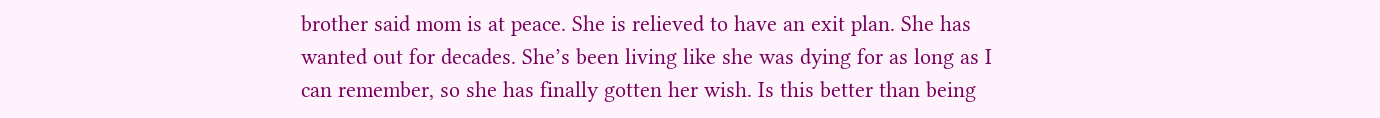brother said mom is at peace. She is relieved to have an exit plan. She has wanted out for decades. She’s been living like she was dying for as long as I can remember, so she has finally gotten her wish. Is this better than being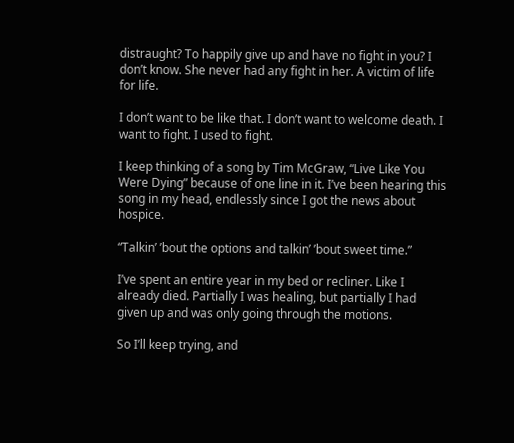distraught? To happily give up and have no fight in you? I don’t know. She never had any fight in her. A victim of life for life.

I don’t want to be like that. I don’t want to welcome death. I want to fight. I used to fight.

I keep thinking of a song by Tim McGraw, “Live Like You Were Dying” because of one line in it. I’ve been hearing this song in my head, endlessly since I got the news about hospice.

“Talkin’ ’bout the options and talkin’ ’bout sweet time.”

I’ve spent an entire year in my bed or recliner. Like I already died. Partially I was healing, but partially I had given up and was only going through the motions.

So I’ll keep trying, and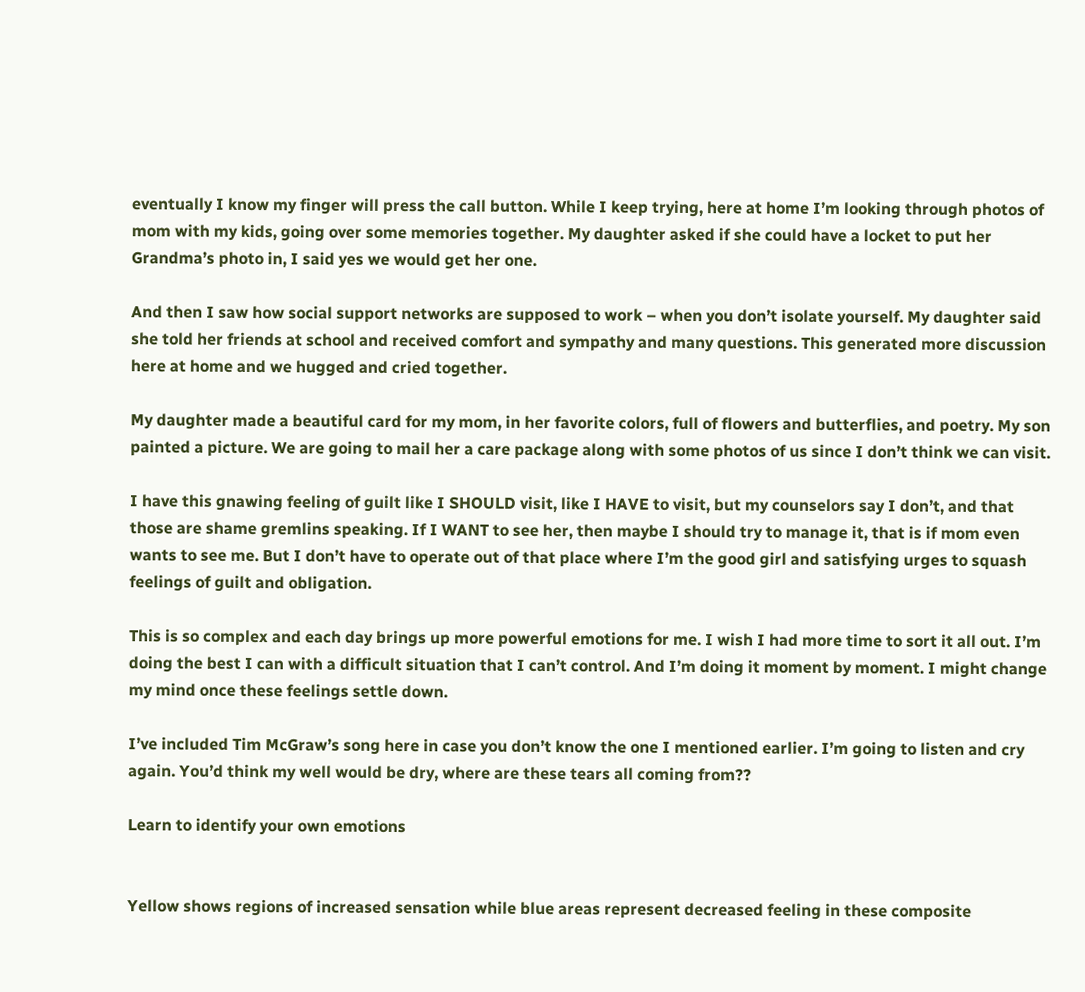eventually I know my finger will press the call button. While I keep trying, here at home I’m looking through photos of mom with my kids, going over some memories together. My daughter asked if she could have a locket to put her Grandma’s photo in, I said yes we would get her one.

And then I saw how social support networks are supposed to work – when you don’t isolate yourself. My daughter said she told her friends at school and received comfort and sympathy and many questions. This generated more discussion here at home and we hugged and cried together.

My daughter made a beautiful card for my mom, in her favorite colors, full of flowers and butterflies, and poetry. My son painted a picture. We are going to mail her a care package along with some photos of us since I don’t think we can visit.

I have this gnawing feeling of guilt like I SHOULD visit, like I HAVE to visit, but my counselors say I don’t, and that those are shame gremlins speaking. If I WANT to see her, then maybe I should try to manage it, that is if mom even wants to see me. But I don’t have to operate out of that place where I’m the good girl and satisfying urges to squash feelings of guilt and obligation.

This is so complex and each day brings up more powerful emotions for me. I wish I had more time to sort it all out. I’m doing the best I can with a difficult situation that I can’t control. And I’m doing it moment by moment. I might change my mind once these feelings settle down.

I’ve included Tim McGraw’s song here in case you don’t know the one I mentioned earlier. I’m going to listen and cry again. You’d think my well would be dry, where are these tears all coming from??

Learn to identify your own emotions


Yellow shows regions of increased sensation while blue areas represent decreased feeling in these composite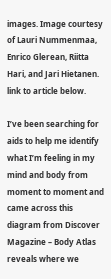images. Image courtesy of Lauri Nummenmaa, Enrico Glerean, Riitta Hari, and Jari Hietanen. link to article below.

I’ve been searching for aids to help me identify what I’m feeling in my mind and body from moment to moment and came across this diagram from Discover Magazine – Body Atlas reveals where we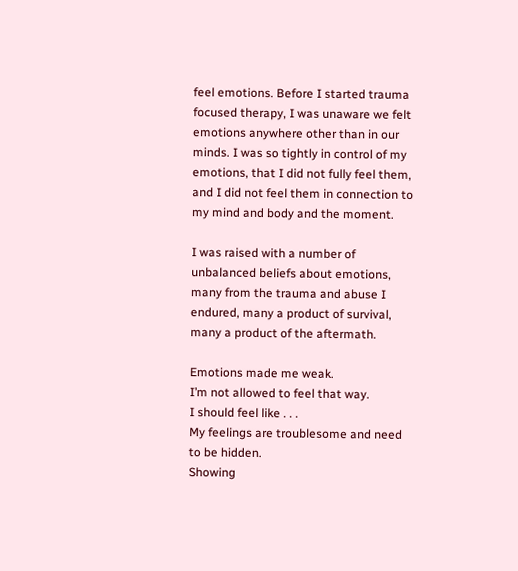feel emotions. Before I started trauma focused therapy, I was unaware we felt emotions anywhere other than in our minds. I was so tightly in control of my emotions, that I did not fully feel them, and I did not feel them in connection to my mind and body and the moment.

I was raised with a number of unbalanced beliefs about emotions, many from the trauma and abuse I endured, many a product of survival, many a product of the aftermath.

Emotions made me weak.
I’m not allowed to feel that way.
I should feel like . . .
My feelings are troublesome and need to be hidden.
Showing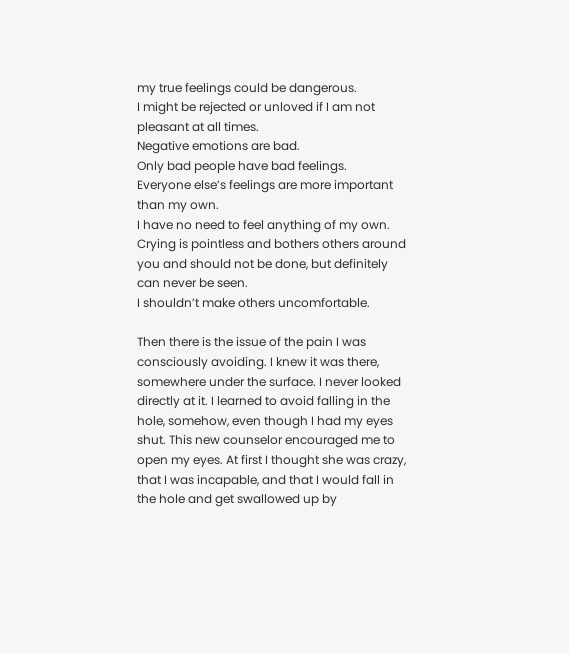my true feelings could be dangerous.
I might be rejected or unloved if I am not pleasant at all times.
Negative emotions are bad.
Only bad people have bad feelings.
Everyone else’s feelings are more important than my own.
I have no need to feel anything of my own.
Crying is pointless and bothers others around you and should not be done, but definitely can never be seen.
I shouldn’t make others uncomfortable.

Then there is the issue of the pain I was consciously avoiding. I knew it was there, somewhere under the surface. I never looked directly at it. I learned to avoid falling in the hole, somehow, even though I had my eyes shut. This new counselor encouraged me to open my eyes. At first I thought she was crazy, that I was incapable, and that I would fall in the hole and get swallowed up by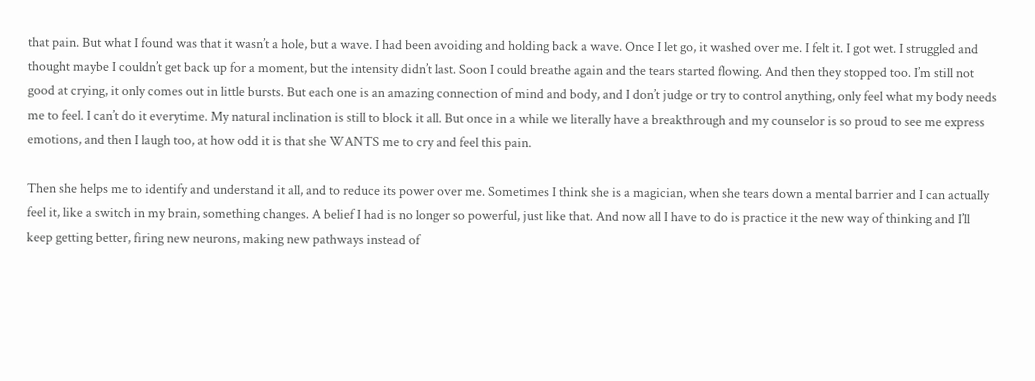that pain. But what I found was that it wasn’t a hole, but a wave. I had been avoiding and holding back a wave. Once I let go, it washed over me. I felt it. I got wet. I struggled and thought maybe I couldn’t get back up for a moment, but the intensity didn’t last. Soon I could breathe again and the tears started flowing. And then they stopped too. I’m still not good at crying, it only comes out in little bursts. But each one is an amazing connection of mind and body, and I don’t judge or try to control anything, only feel what my body needs me to feel. I can’t do it everytime. My natural inclination is still to block it all. But once in a while we literally have a breakthrough and my counselor is so proud to see me express emotions, and then I laugh too, at how odd it is that she WANTS me to cry and feel this pain.

Then she helps me to identify and understand it all, and to reduce its power over me. Sometimes I think she is a magician, when she tears down a mental barrier and I can actually feel it, like a switch in my brain, something changes. A belief I had is no longer so powerful, just like that. And now all I have to do is practice it the new way of thinking and I’ll keep getting better, firing new neurons, making new pathways instead of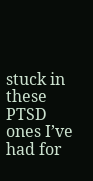stuck in these PTSD ones I’ve had for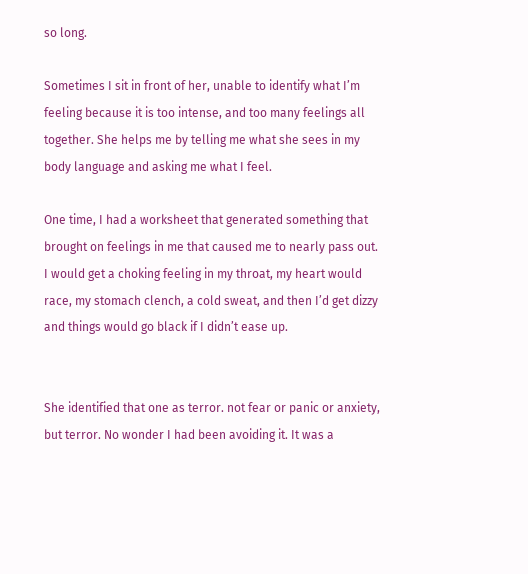so long.

Sometimes I sit in front of her, unable to identify what I’m feeling because it is too intense, and too many feelings all together. She helps me by telling me what she sees in my body language and asking me what I feel.

One time, I had a worksheet that generated something that brought on feelings in me that caused me to nearly pass out. I would get a choking feeling in my throat, my heart would race, my stomach clench, a cold sweat, and then I’d get dizzy and things would go black if I didn’t ease up.


She identified that one as terror. not fear or panic or anxiety, but terror. No wonder I had been avoiding it. It was a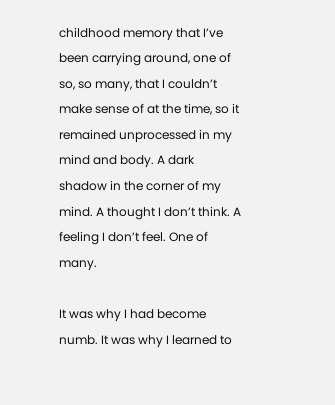childhood memory that I’ve been carrying around, one of so, so many, that I couldn’t make sense of at the time, so it remained unprocessed in my mind and body. A dark shadow in the corner of my mind. A thought I don’t think. A feeling I don’t feel. One of many.

It was why I had become numb. It was why I learned to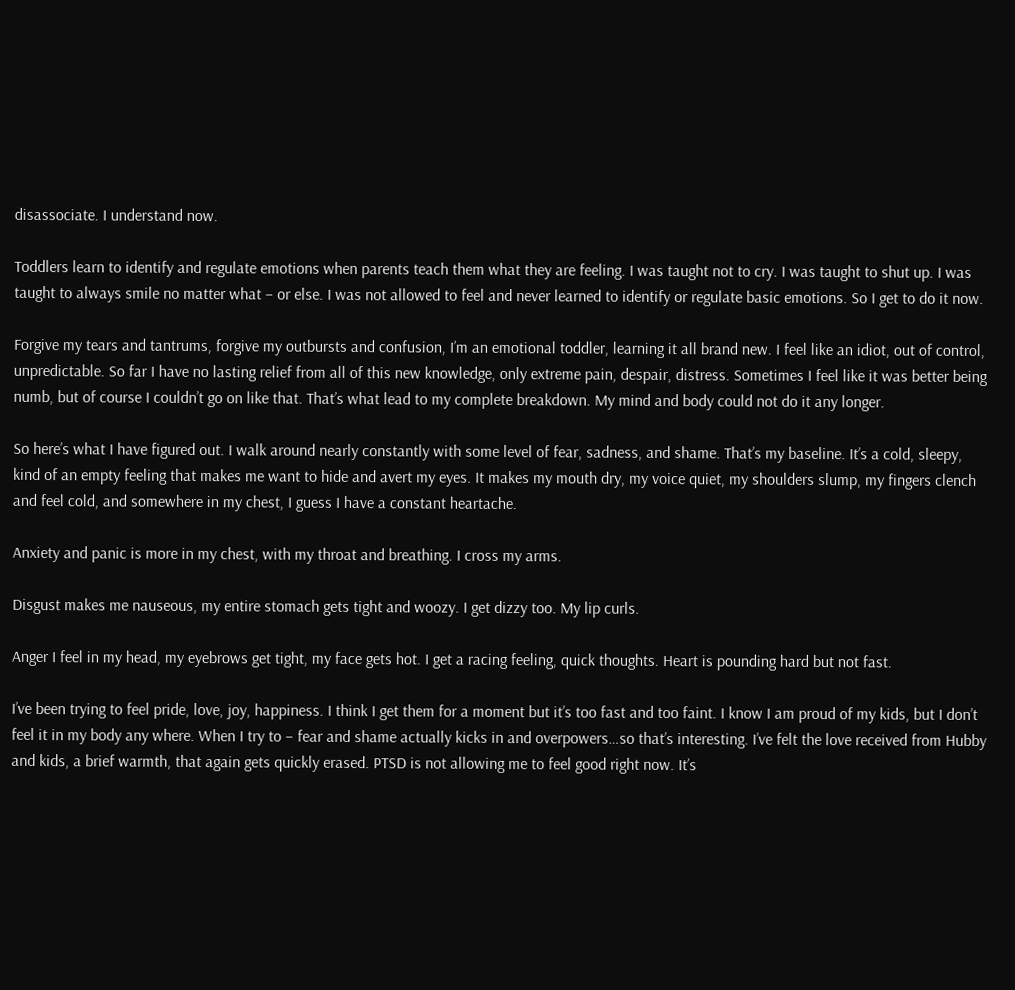disassociate. I understand now.

Toddlers learn to identify and regulate emotions when parents teach them what they are feeling. I was taught not to cry. I was taught to shut up. I was taught to always smile no matter what – or else. I was not allowed to feel and never learned to identify or regulate basic emotions. So I get to do it now.

Forgive my tears and tantrums, forgive my outbursts and confusion, I’m an emotional toddler, learning it all brand new. I feel like an idiot, out of control, unpredictable. So far I have no lasting relief from all of this new knowledge, only extreme pain, despair, distress. Sometimes I feel like it was better being numb, but of course I couldn’t go on like that. That’s what lead to my complete breakdown. My mind and body could not do it any longer.

So here’s what I have figured out. I walk around nearly constantly with some level of fear, sadness, and shame. That’s my baseline. It’s a cold, sleepy, kind of an empty feeling that makes me want to hide and avert my eyes. It makes my mouth dry, my voice quiet, my shoulders slump, my fingers clench and feel cold, and somewhere in my chest, I guess I have a constant heartache.

Anxiety and panic is more in my chest, with my throat and breathing. I cross my arms.

Disgust makes me nauseous, my entire stomach gets tight and woozy. I get dizzy too. My lip curls.

Anger I feel in my head, my eyebrows get tight, my face gets hot. I get a racing feeling, quick thoughts. Heart is pounding hard but not fast.

I’ve been trying to feel pride, love, joy, happiness. I think I get them for a moment but it’s too fast and too faint. I know I am proud of my kids, but I don’t feel it in my body any where. When I try to – fear and shame actually kicks in and overpowers…so that’s interesting. I’ve felt the love received from Hubby and kids, a brief warmth, that again gets quickly erased. PTSD is not allowing me to feel good right now. It’s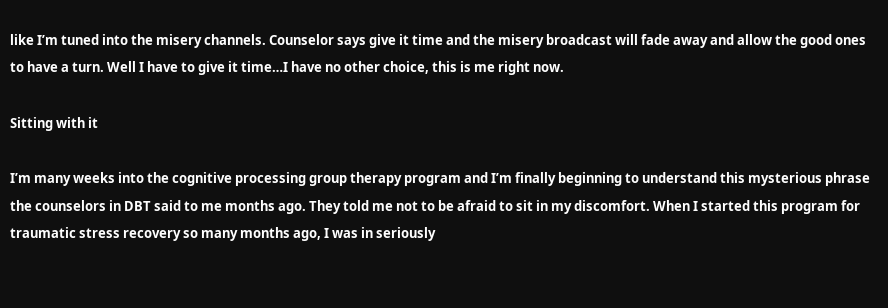like I’m tuned into the misery channels. Counselor says give it time and the misery broadcast will fade away and allow the good ones to have a turn. Well I have to give it time…I have no other choice, this is me right now.

Sitting with it

I’m many weeks into the cognitive processing group therapy program and I’m finally beginning to understand this mysterious phrase the counselors in DBT said to me months ago. They told me not to be afraid to sit in my discomfort. When I started this program for traumatic stress recovery so many months ago, I was in seriously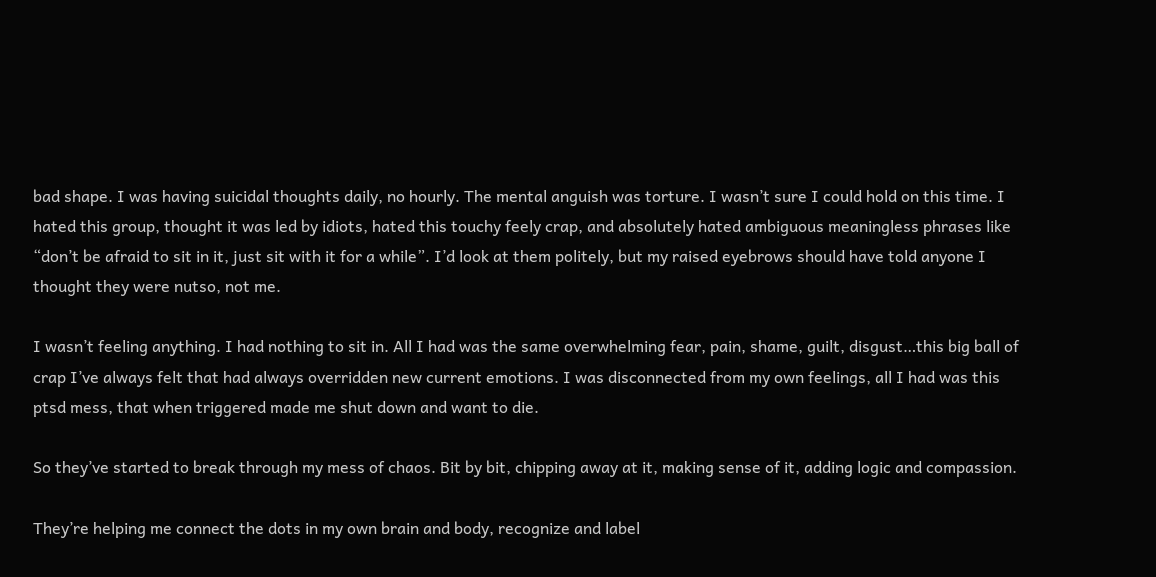bad shape. I was having suicidal thoughts daily, no hourly. The mental anguish was torture. I wasn’t sure I could hold on this time. I hated this group, thought it was led by idiots, hated this touchy feely crap, and absolutely hated ambiguous meaningless phrases like “don’t be afraid to sit in it, just sit with it for a while”. I’d look at them politely, but my raised eyebrows should have told anyone I thought they were nutso, not me.

I wasn’t feeling anything. I had nothing to sit in. All I had was the same overwhelming fear, pain, shame, guilt, disgust…this big ball of crap I’ve always felt that had always overridden new current emotions. I was disconnected from my own feelings, all I had was this ptsd mess, that when triggered made me shut down and want to die.

So they’ve started to break through my mess of chaos. Bit by bit, chipping away at it, making sense of it, adding logic and compassion.

They’re helping me connect the dots in my own brain and body, recognize and label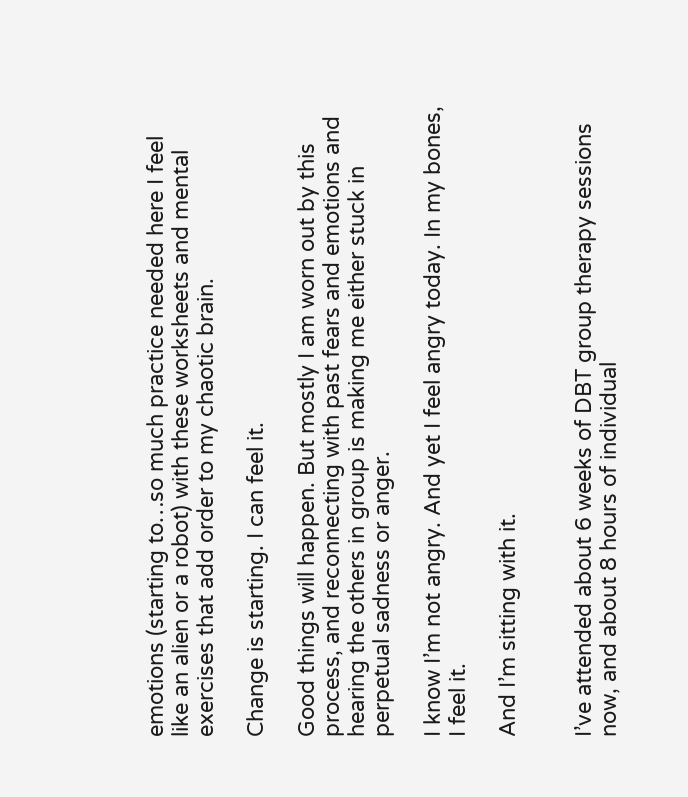emotions (starting to…so much practice needed here I feel like an alien or a robot) with these worksheets and mental exercises that add order to my chaotic brain.

Change is starting. I can feel it.

Good things will happen. But mostly I am worn out by this process, and reconnecting with past fears and emotions and hearing the others in group is making me either stuck in perpetual sadness or anger.

I know I’m not angry. And yet I feel angry today. In my bones, I feel it.

And I’m sitting with it.


I’ve attended about 6 weeks of DBT group therapy sessions now, and about 8 hours of individual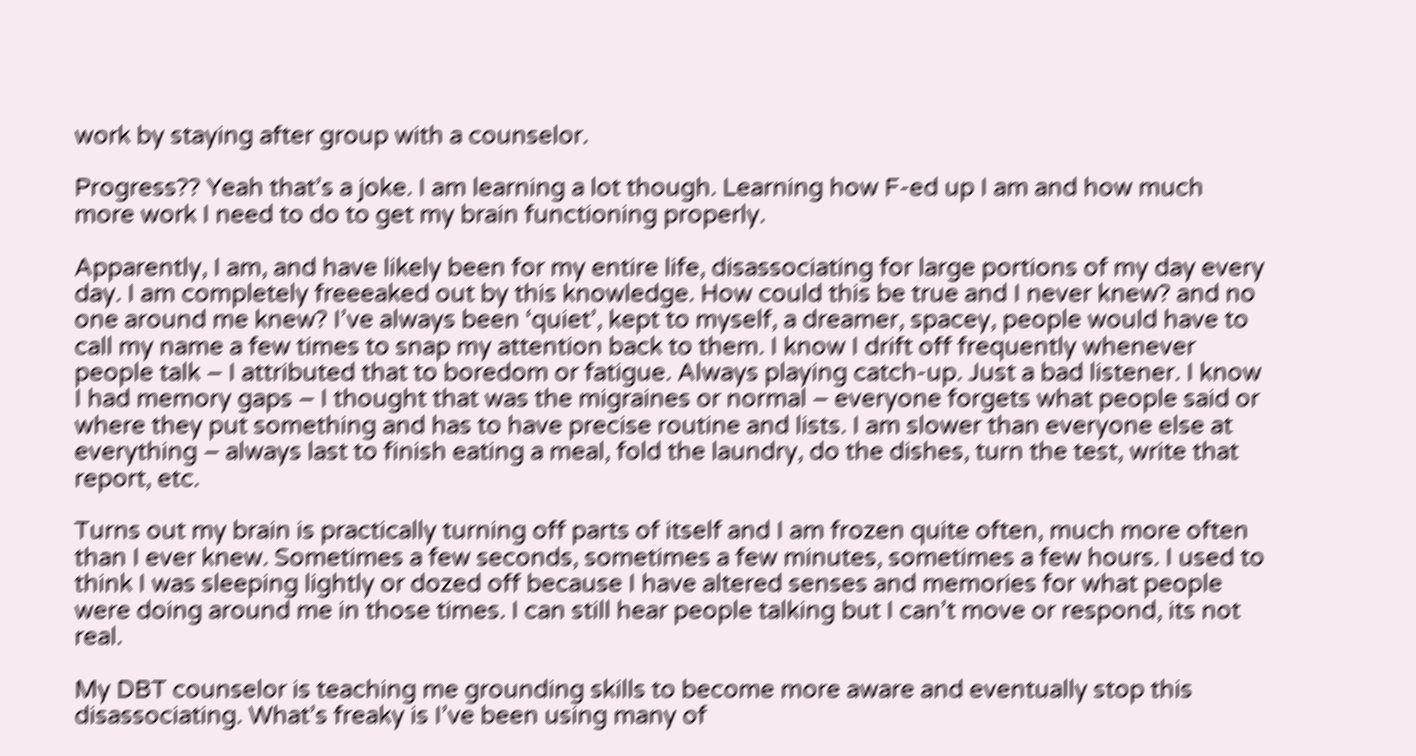work by staying after group with a counselor.

Progress?? Yeah that’s a joke. I am learning a lot though. Learning how F-ed up I am and how much more work I need to do to get my brain functioning properly.

Apparently, I am, and have likely been for my entire life, disassociating for large portions of my day every day. I am completely freeeaked out by this knowledge. How could this be true and I never knew? and no one around me knew? I’ve always been ‘quiet’, kept to myself, a dreamer, spacey, people would have to call my name a few times to snap my attention back to them. I know I drift off frequently whenever people talk – I attributed that to boredom or fatigue. Always playing catch-up. Just a bad listener. I know I had memory gaps – I thought that was the migraines or normal – everyone forgets what people said or where they put something and has to have precise routine and lists. I am slower than everyone else at everything – always last to finish eating a meal, fold the laundry, do the dishes, turn the test, write that report, etc.

Turns out my brain is practically turning off parts of itself and I am frozen quite often, much more often than I ever knew. Sometimes a few seconds, sometimes a few minutes, sometimes a few hours. I used to think I was sleeping lightly or dozed off because I have altered senses and memories for what people were doing around me in those times. I can still hear people talking but I can’t move or respond, its not real.

My DBT counselor is teaching me grounding skills to become more aware and eventually stop this disassociating. What’s freaky is I’ve been using many of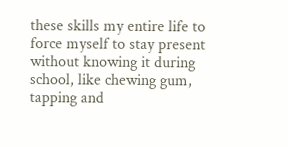these skills my entire life to force myself to stay present without knowing it during school, like chewing gum, tapping and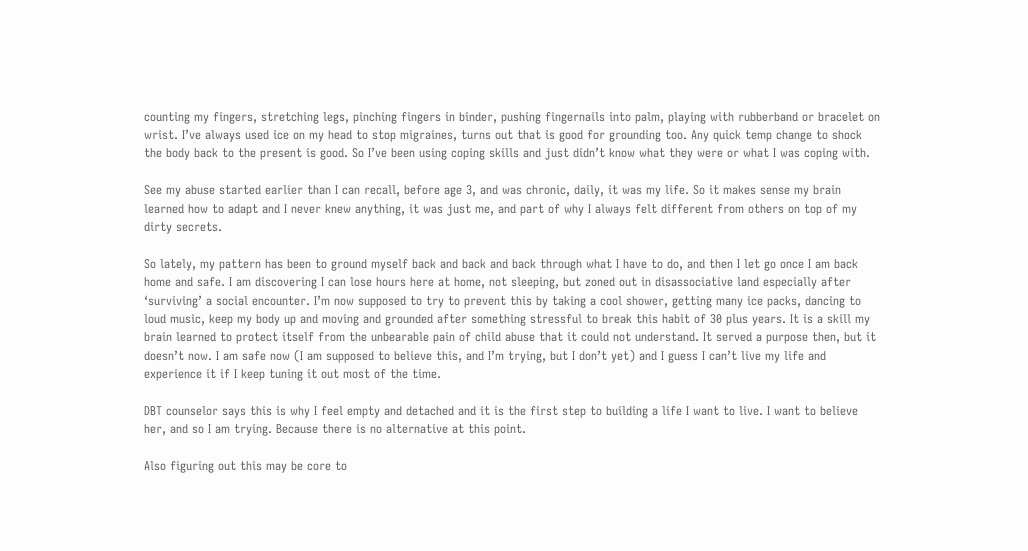counting my fingers, stretching legs, pinching fingers in binder, pushing fingernails into palm, playing with rubberband or bracelet on wrist. I’ve always used ice on my head to stop migraines, turns out that is good for grounding too. Any quick temp change to shock the body back to the present is good. So I’ve been using coping skills and just didn’t know what they were or what I was coping with.

See my abuse started earlier than I can recall, before age 3, and was chronic, daily, it was my life. So it makes sense my brain learned how to adapt and I never knew anything, it was just me, and part of why I always felt different from others on top of my dirty secrets.

So lately, my pattern has been to ground myself back and back and back through what I have to do, and then I let go once I am back home and safe. I am discovering I can lose hours here at home, not sleeping, but zoned out in disassociative land especially after ‘surviving’ a social encounter. I’m now supposed to try to prevent this by taking a cool shower, getting many ice packs, dancing to loud music, keep my body up and moving and grounded after something stressful to break this habit of 30 plus years. It is a skill my brain learned to protect itself from the unbearable pain of child abuse that it could not understand. It served a purpose then, but it doesn’t now. I am safe now (I am supposed to believe this, and I’m trying, but I don’t yet) and I guess I can’t live my life and experience it if I keep tuning it out most of the time.

DBT counselor says this is why I feel empty and detached and it is the first step to building a life I want to live. I want to believe her, and so I am trying. Because there is no alternative at this point.

Also figuring out this may be core to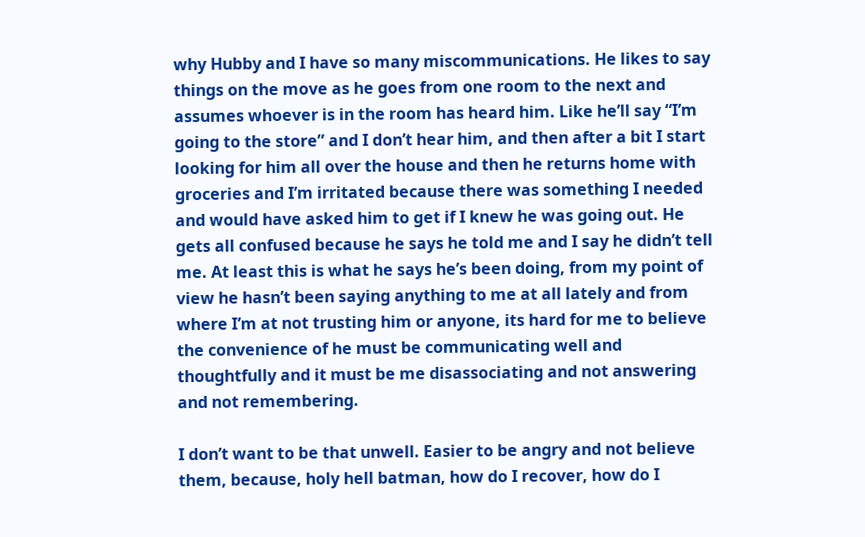why Hubby and I have so many miscommunications. He likes to say things on the move as he goes from one room to the next and assumes whoever is in the room has heard him. Like he’ll say “I’m going to the store” and I don’t hear him, and then after a bit I start looking for him all over the house and then he returns home with groceries and I’m irritated because there was something I needed and would have asked him to get if I knew he was going out. He gets all confused because he says he told me and I say he didn’t tell me. At least this is what he says he’s been doing, from my point of view he hasn’t been saying anything to me at all lately and from where I’m at not trusting him or anyone, its hard for me to believe the convenience of he must be communicating well and thoughtfully and it must be me disassociating and not answering and not remembering.

I don’t want to be that unwell. Easier to be angry and not believe them, because, holy hell batman, how do I recover, how do I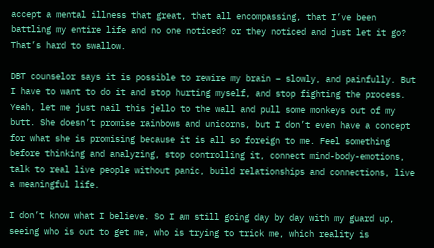accept a mental illness that great, that all encompassing, that I’ve been battling my entire life and no one noticed? or they noticed and just let it go? That’s hard to swallow.

DBT counselor says it is possible to rewire my brain – slowly, and painfully. But I have to want to do it and stop hurting myself, and stop fighting the process. Yeah, let me just nail this jello to the wall and pull some monkeys out of my butt. She doesn’t promise rainbows and unicorns, but I don’t even have a concept for what she is promising because it is all so foreign to me. Feel something before thinking and analyzing, stop controlling it, connect mind-body-emotions, talk to real live people without panic, build relationships and connections, live a meaningful life.

I don’t know what I believe. So I am still going day by day with my guard up, seeing who is out to get me, who is trying to trick me, which reality is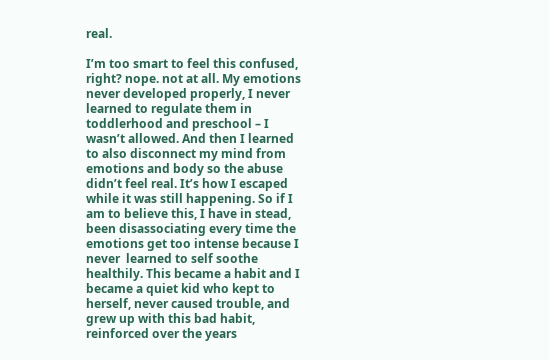real.

I’m too smart to feel this confused, right? nope. not at all. My emotions never developed properly, I never learned to regulate them in toddlerhood and preschool – I wasn’t allowed. And then I learned to also disconnect my mind from emotions and body so the abuse didn’t feel real. It’s how I escaped while it was still happening. So if I am to believe this, I have in stead, been disassociating every time the emotions get too intense because I never  learned to self soothe healthily. This became a habit and I became a quiet kid who kept to herself, never caused trouble, and grew up with this bad habit, reinforced over the years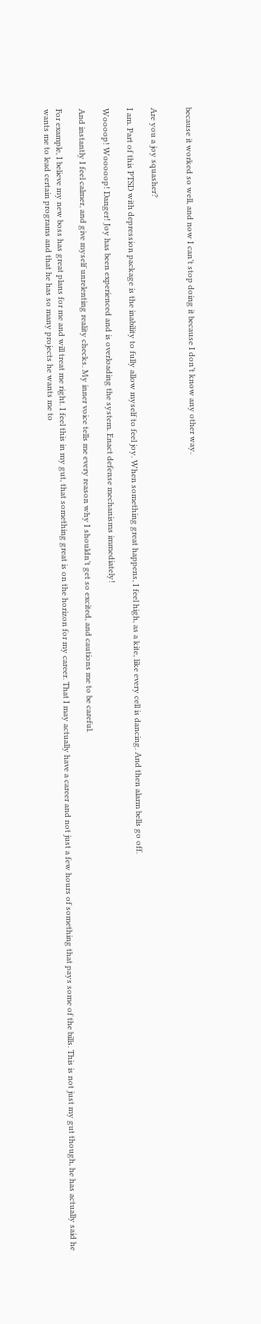because it worked so well, and now I can’t stop doing it because I don’t know any other way.


Are you a joy squasher?

I am. Part of this PTSD with depression package is the inability to fully allow myself to feel joy. When something great happens, I feel high, as a kite, like every cell is dancing. And then alarm bells go off.

Woooop! Wooooop! Danger! Joy has been experienced and is overloading the system. Enact defense mechanisms immediately!

And instantly I feel calmer, and give myself unrelenting reality checks. My inner voice tells me every reason why I shouldn’t get so excited, and cautions me to be careful.

For example, I believe my new boss has great plans for me and will treat me right. I feel this in my gut, that something great is on the horizon for my career. That I may actually have a career and not just a few hours of something that pays some of the bills. This is not just my gut though, he has actually said he wants me to lead certain programs and that he has so many projects he wants me to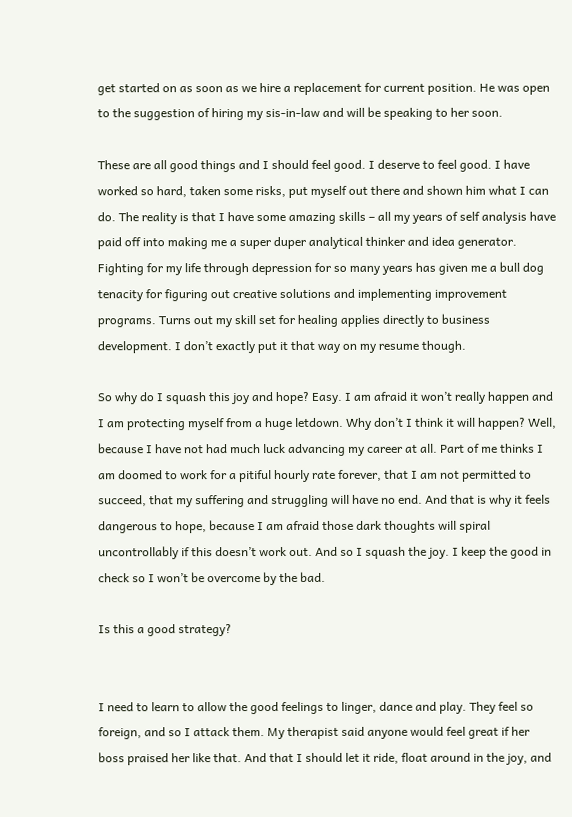get started on as soon as we hire a replacement for current position. He was open to the suggestion of hiring my sis-in-law and will be speaking to her soon.

These are all good things and I should feel good. I deserve to feel good. I have worked so hard, taken some risks, put myself out there and shown him what I can do. The reality is that I have some amazing skills – all my years of self analysis have paid off into making me a super duper analytical thinker and idea generator. Fighting for my life through depression for so many years has given me a bull dog tenacity for figuring out creative solutions and implementing improvement programs. Turns out my skill set for healing applies directly to business development. I don’t exactly put it that way on my resume though.

So why do I squash this joy and hope? Easy. I am afraid it won’t really happen and I am protecting myself from a huge letdown. Why don’t I think it will happen? Well, because I have not had much luck advancing my career at all. Part of me thinks I am doomed to work for a pitiful hourly rate forever, that I am not permitted to succeed, that my suffering and struggling will have no end. And that is why it feels dangerous to hope, because I am afraid those dark thoughts will spiral uncontrollably if this doesn’t work out. And so I squash the joy. I keep the good in check so I won’t be overcome by the bad.

Is this a good strategy?


I need to learn to allow the good feelings to linger, dance and play. They feel so foreign, and so I attack them. My therapist said anyone would feel great if her boss praised her like that. And that I should let it ride, float around in the joy, and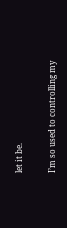let it be.

I’m so used to controlling my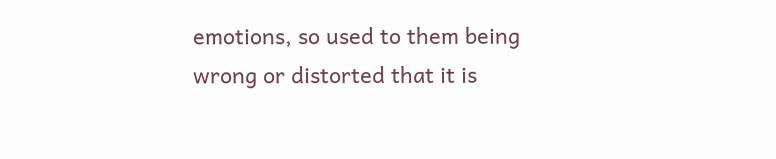emotions, so used to them being wrong or distorted that it is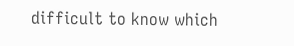difficult to know which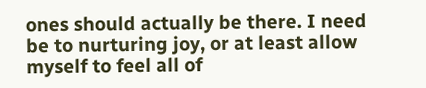ones should actually be there. I need be to nurturing joy, or at least allow myself to feel all of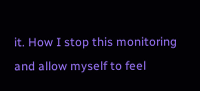it. How I stop this monitoring and allow myself to feel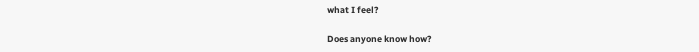what I feel?

Does anyone know how?